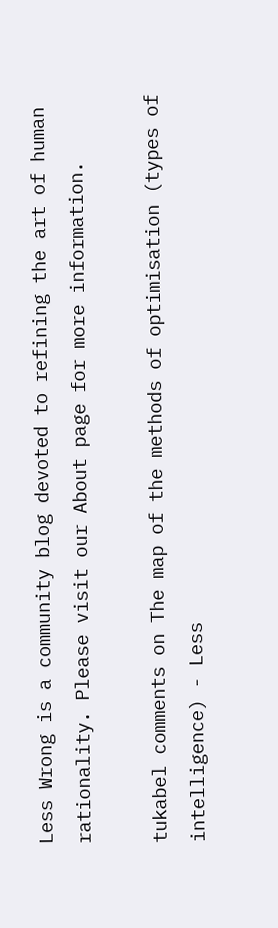Less Wrong is a community blog devoted to refining the art of human rationality. Please visit our About page for more information.

tukabel comments on The map of the methods of optimisation (types of intelligence) - Less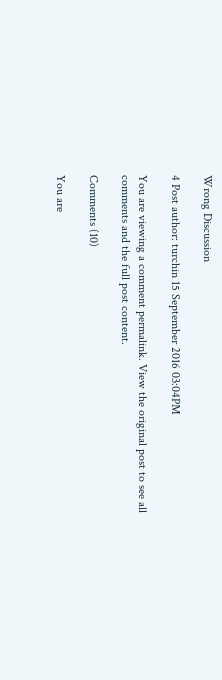Wrong Discussion

4 Post author: turchin 15 September 2016 03:04PM

You are viewing a comment permalink. View the original post to see all comments and the full post content.

Comments (10)

You are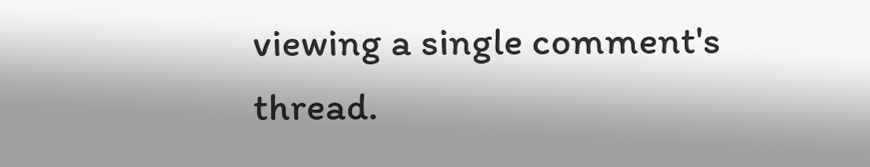viewing a single comment's thread.